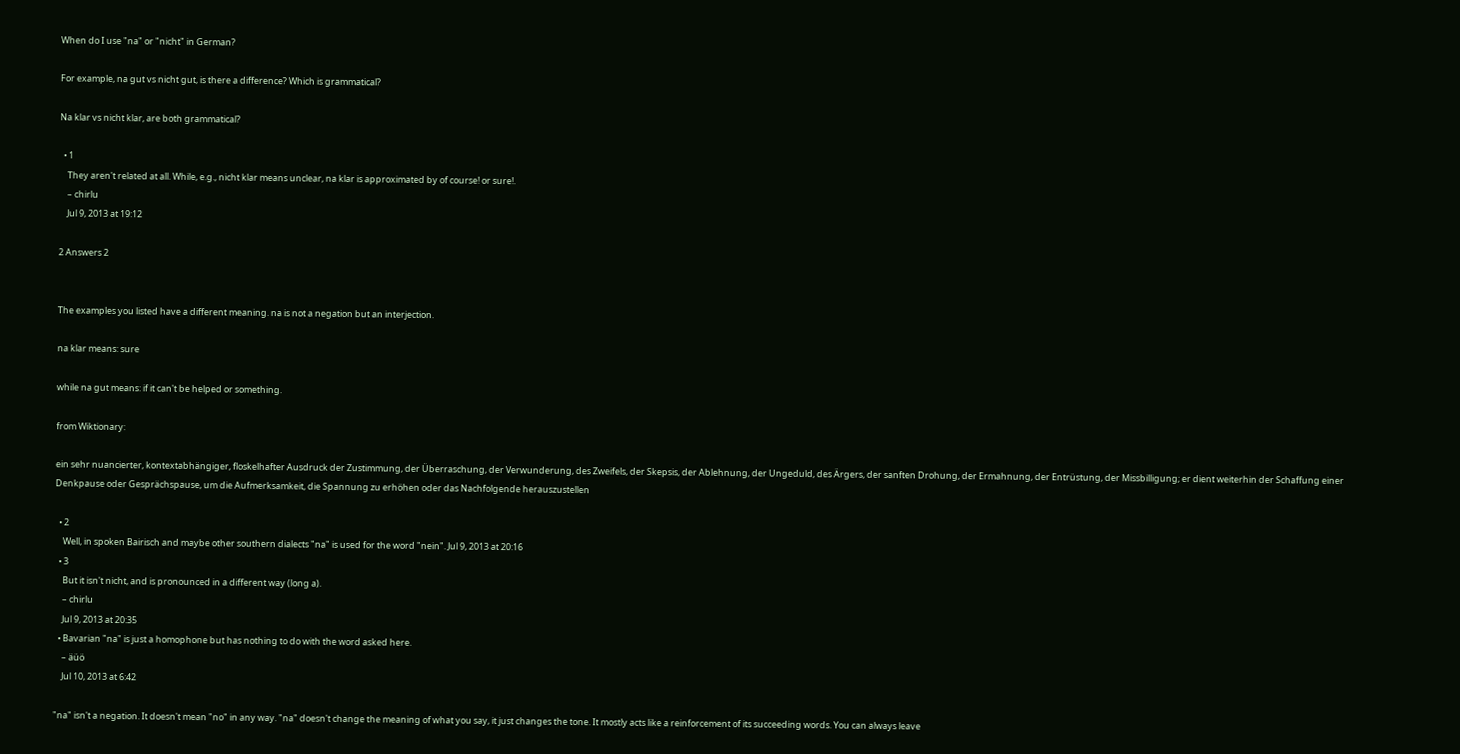When do I use "na" or "nicht" in German?

For example, na gut vs nicht gut, is there a difference? Which is grammatical?

Na klar vs nicht klar, are both grammatical?

  • 1
    They aren't related at all. While, e.g., nicht klar means unclear, na klar is approximated by of course! or sure!.
    – chirlu
    Jul 9, 2013 at 19:12

2 Answers 2


The examples you listed have a different meaning. na is not a negation but an interjection.

na klar means: sure

while na gut means: if it can't be helped or something.

from Wiktionary:

ein sehr nuancierter, kontextabhängiger, floskelhafter Ausdruck der Zustimmung, der Überraschung, der Verwunderung, des Zweifels, der Skepsis, der Ablehnung, der Ungeduld, des Ärgers, der sanften Drohung, der Ermahnung, der Entrüstung, der Missbilligung; er dient weiterhin der Schaffung einer Denkpause oder Gesprächspause, um die Aufmerksamkeit, die Spannung zu erhöhen oder das Nachfolgende herauszustellen

  • 2
    Well, in spoken Bairisch and maybe other southern dialects "na" is used for the word "nein". Jul 9, 2013 at 20:16
  • 3
    But it isn't nicht, and is pronounced in a different way (long a).
    – chirlu
    Jul 9, 2013 at 20:35
  • Bavarian "na" is just a homophone but has nothing to do with the word asked here.
    – äüö
    Jul 10, 2013 at 6:42

"na" isn't a negation. It doesn't mean "no" in any way. "na" doesn't change the meaning of what you say, it just changes the tone. It mostly acts like a reinforcement of its succeeding words. You can always leave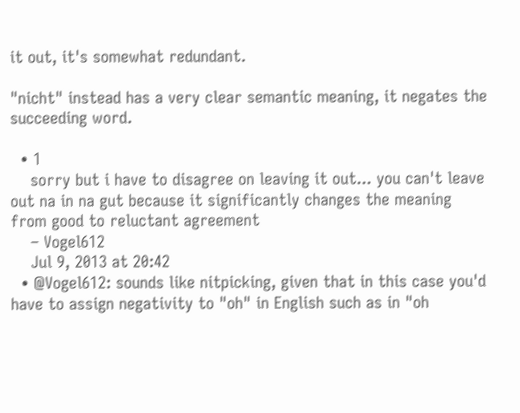it out, it's somewhat redundant.

"nicht" instead has a very clear semantic meaning, it negates the succeeding word.

  • 1
    sorry but i have to disagree on leaving it out... you can't leave out na in na gut because it significantly changes the meaning from good to reluctant agreement
    – Vogel612
    Jul 9, 2013 at 20:42
  • @Vogel612: sounds like nitpicking, given that in this case you'd have to assign negativity to "oh" in English such as in "oh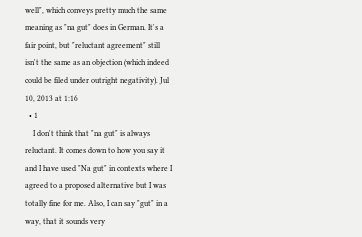well", which conveys pretty much the same meaning as "na gut" does in German. It's a fair point, but "reluctant agreement" still isn't the same as an objection (which indeed could be filed under outright negativity). Jul 10, 2013 at 1:16
  • 1
    I don't think that "na gut" is always reluctant. It comes down to how you say it and I have used "Na gut" in contexts where I agreed to a proposed alternative but I was totally fine for me. Also, I can say "gut" in a way, that it sounds very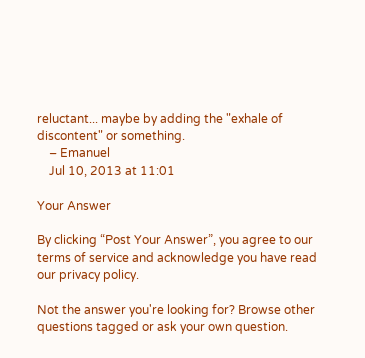reluctant... maybe by adding the "exhale of discontent" or something.
    – Emanuel
    Jul 10, 2013 at 11:01

Your Answer

By clicking “Post Your Answer”, you agree to our terms of service and acknowledge you have read our privacy policy.

Not the answer you're looking for? Browse other questions tagged or ask your own question.